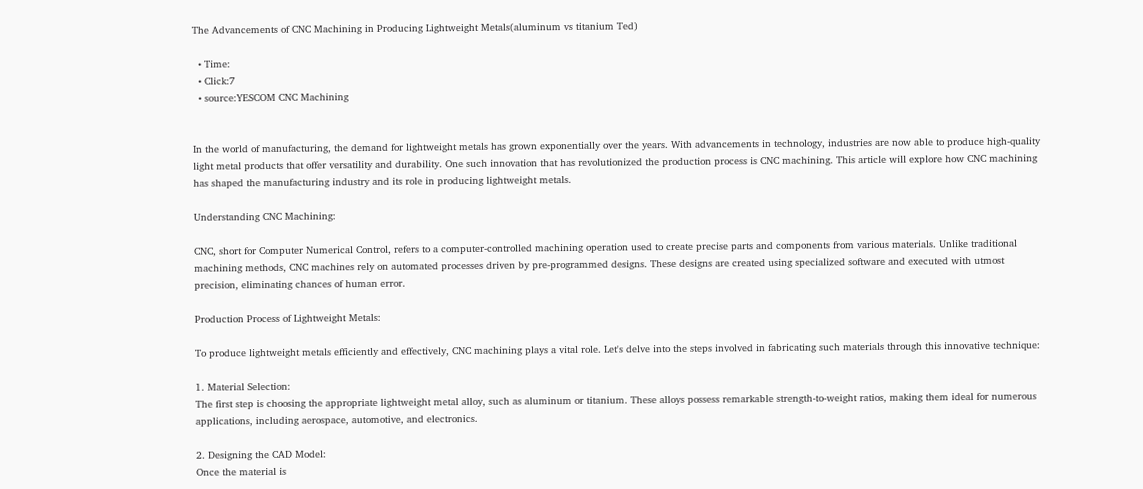The Advancements of CNC Machining in Producing Lightweight Metals(aluminum vs titanium Ted)

  • Time:
  • Click:7
  • source:YESCOM CNC Machining


In the world of manufacturing, the demand for lightweight metals has grown exponentially over the years. With advancements in technology, industries are now able to produce high-quality light metal products that offer versatility and durability. One such innovation that has revolutionized the production process is CNC machining. This article will explore how CNC machining has shaped the manufacturing industry and its role in producing lightweight metals.

Understanding CNC Machining:

CNC, short for Computer Numerical Control, refers to a computer-controlled machining operation used to create precise parts and components from various materials. Unlike traditional machining methods, CNC machines rely on automated processes driven by pre-programmed designs. These designs are created using specialized software and executed with utmost precision, eliminating chances of human error.

Production Process of Lightweight Metals:

To produce lightweight metals efficiently and effectively, CNC machining plays a vital role. Let's delve into the steps involved in fabricating such materials through this innovative technique:

1. Material Selection:
The first step is choosing the appropriate lightweight metal alloy, such as aluminum or titanium. These alloys possess remarkable strength-to-weight ratios, making them ideal for numerous applications, including aerospace, automotive, and electronics.

2. Designing the CAD Model:
Once the material is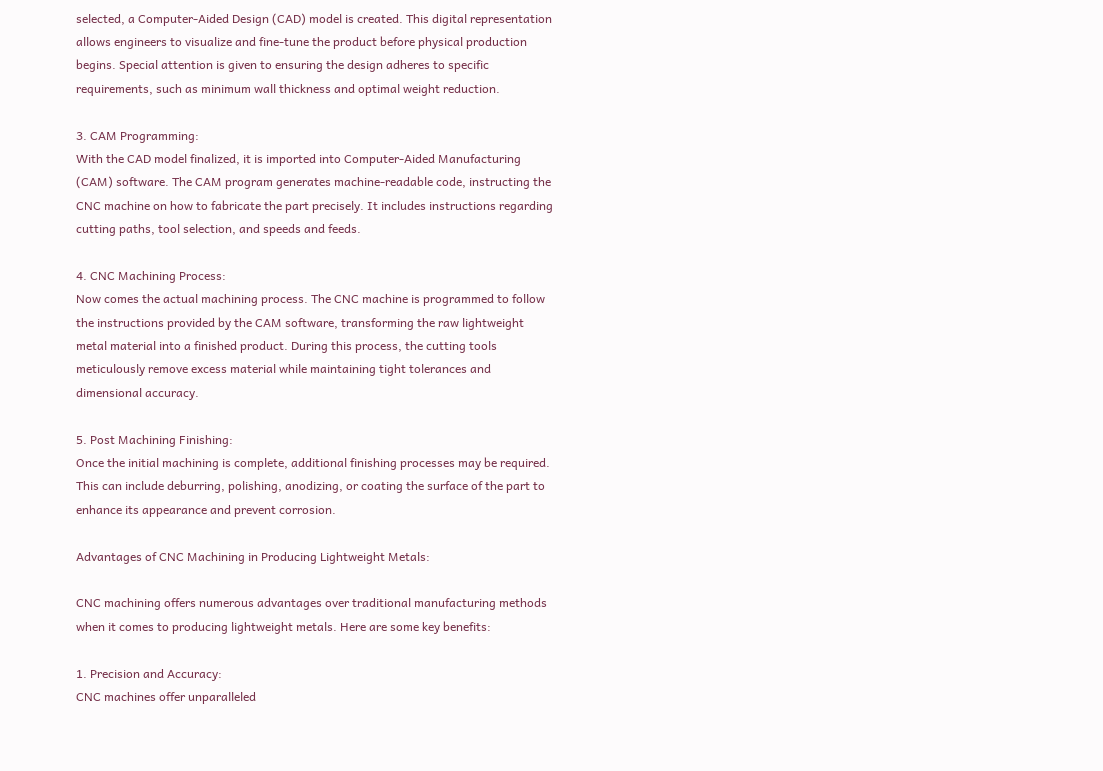selected, a Computer-Aided Design (CAD) model is created. This digital representation allows engineers to visualize and fine-tune the product before physical production begins. Special attention is given to ensuring the design adheres to specific requirements, such as minimum wall thickness and optimal weight reduction.

3. CAM Programming:
With the CAD model finalized, it is imported into Computer-Aided Manufacturing (CAM) software. The CAM program generates machine-readable code, instructing the CNC machine on how to fabricate the part precisely. It includes instructions regarding cutting paths, tool selection, and speeds and feeds.

4. CNC Machining Process:
Now comes the actual machining process. The CNC machine is programmed to follow the instructions provided by the CAM software, transforming the raw lightweight metal material into a finished product. During this process, the cutting tools meticulously remove excess material while maintaining tight tolerances and dimensional accuracy.

5. Post Machining Finishing:
Once the initial machining is complete, additional finishing processes may be required. This can include deburring, polishing, anodizing, or coating the surface of the part to enhance its appearance and prevent corrosion.

Advantages of CNC Machining in Producing Lightweight Metals:

CNC machining offers numerous advantages over traditional manufacturing methods when it comes to producing lightweight metals. Here are some key benefits:

1. Precision and Accuracy:
CNC machines offer unparalleled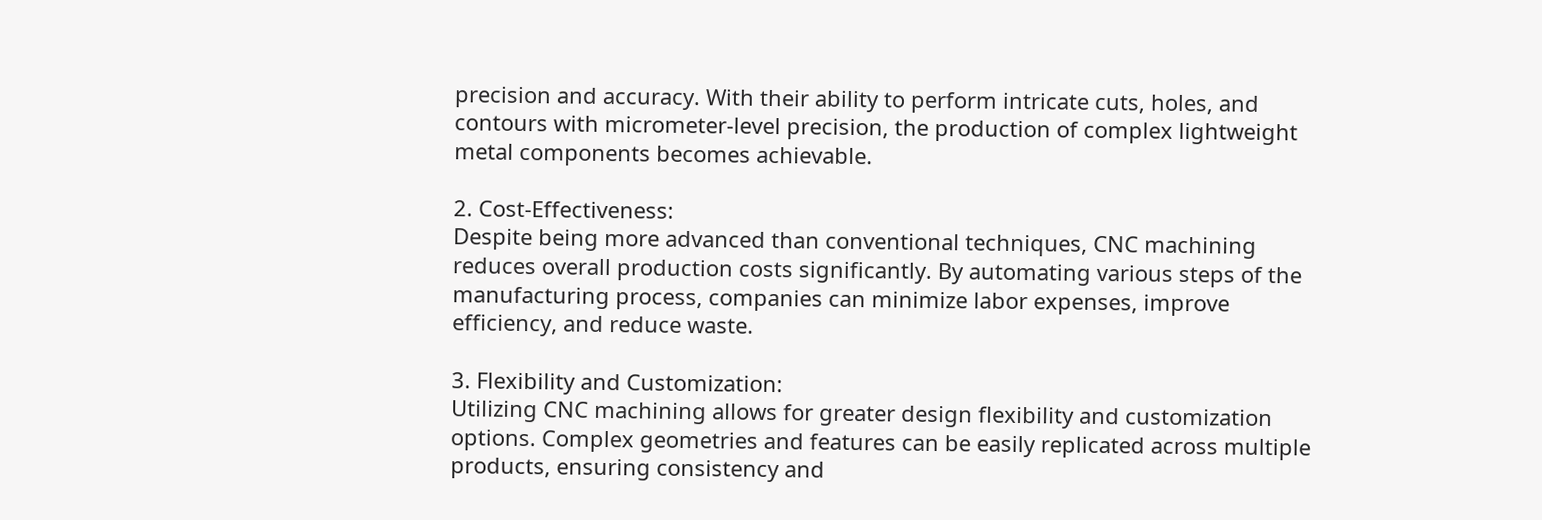precision and accuracy. With their ability to perform intricate cuts, holes, and contours with micrometer-level precision, the production of complex lightweight metal components becomes achievable.

2. Cost-Effectiveness:
Despite being more advanced than conventional techniques, CNC machining reduces overall production costs significantly. By automating various steps of the manufacturing process, companies can minimize labor expenses, improve efficiency, and reduce waste.

3. Flexibility and Customization:
Utilizing CNC machining allows for greater design flexibility and customization options. Complex geometries and features can be easily replicated across multiple products, ensuring consistency and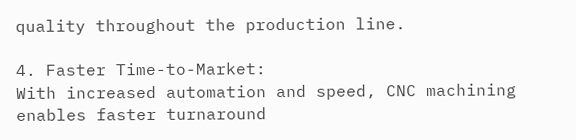quality throughout the production line.

4. Faster Time-to-Market:
With increased automation and speed, CNC machining enables faster turnaround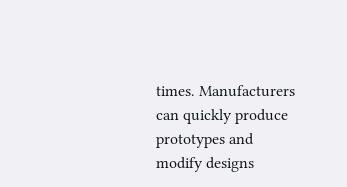times. Manufacturers can quickly produce prototypes and modify designs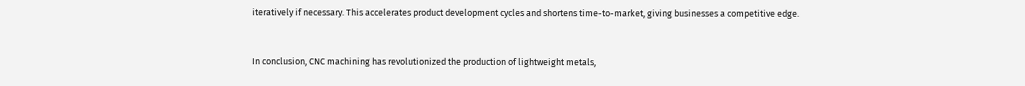iteratively if necessary. This accelerates product development cycles and shortens time-to-market, giving businesses a competitive edge.


In conclusion, CNC machining has revolutionized the production of lightweight metals,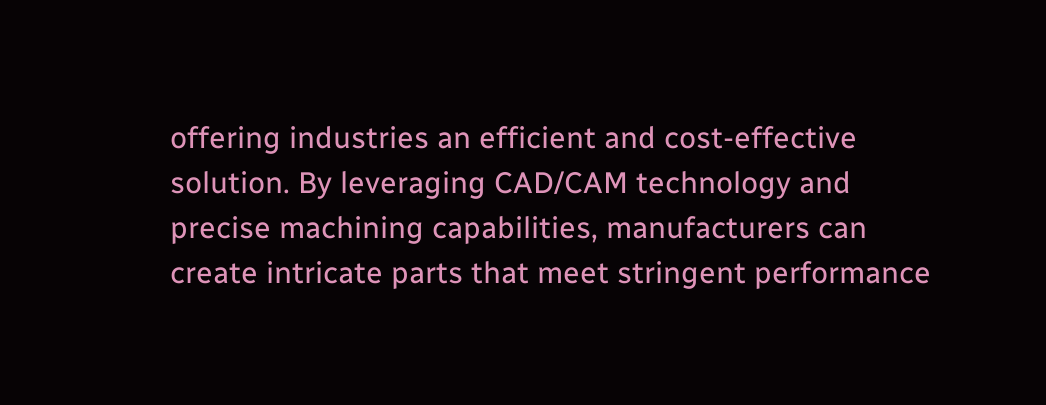offering industries an efficient and cost-effective solution. By leveraging CAD/CAM technology and precise machining capabilities, manufacturers can create intricate parts that meet stringent performance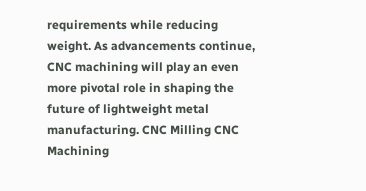requirements while reducing weight. As advancements continue, CNC machining will play an even more pivotal role in shaping the future of lightweight metal manufacturing. CNC Milling CNC Machining